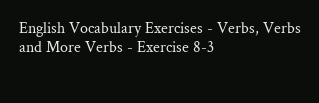English Vocabulary Exercises - Verbs, Verbs and More Verbs - Exercise 8-3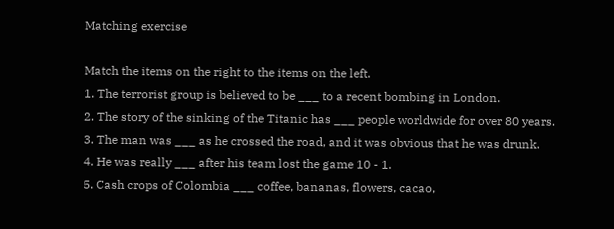Matching exercise

Match the items on the right to the items on the left.
1. The terrorist group is believed to be ___ to a recent bombing in London.
2. The story of the sinking of the Titanic has ___ people worldwide for over 80 years.
3. The man was ___ as he crossed the road, and it was obvious that he was drunk.
4. He was really ___ after his team lost the game 10 - 1.
5. Cash crops of Colombia ___ coffee, bananas, flowers, cacao,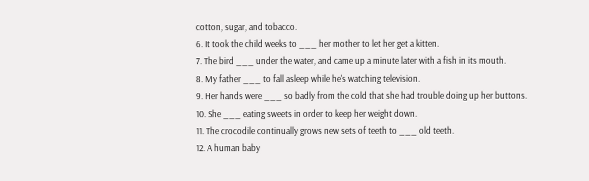cotton, sugar, and tobacco.
6. It took the child weeks to ___ her mother to let her get a kitten.
7. The bird ___ under the water, and came up a minute later with a fish in its mouth.
8. My father ___ to fall asleep while he's watching television.
9. Her hands were ___ so badly from the cold that she had trouble doing up her buttons.
10. She ___ eating sweets in order to keep her weight down.
11. The crocodile continually grows new sets of teeth to ___ old teeth.
12. A human baby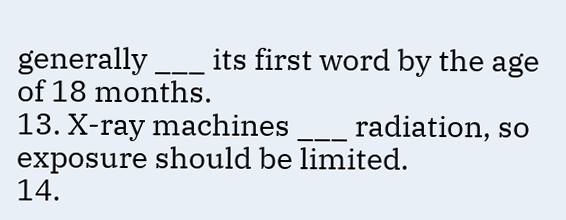generally ___ its first word by the age of 18 months.
13. X-ray machines ___ radiation, so exposure should be limited.
14.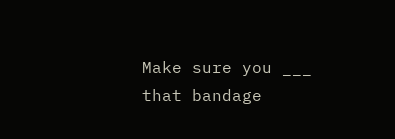Make sure you ___ that bandage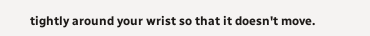tightly around your wrist so that it doesn't move.